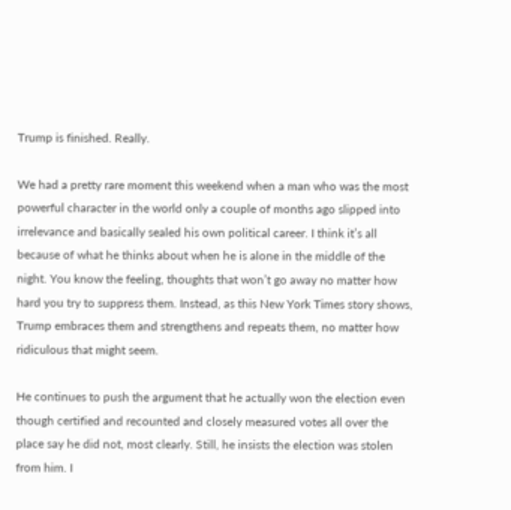Trump is finished. Really.

We had a pretty rare moment this weekend when a man who was the most powerful character in the world only a couple of months ago slipped into irrelevance and basically sealed his own political career. I think it’s all because of what he thinks about when he is alone in the middle of the night. You know the feeling, thoughts that won’t go away no matter how hard you try to suppress them. Instead, as this New York Times story shows, Trump embraces them and strengthens and repeats them, no matter how ridiculous that might seem.

He continues to push the argument that he actually won the election even though certified and recounted and closely measured votes all over the place say he did not, most clearly. Still, he insists the election was stolen from him. I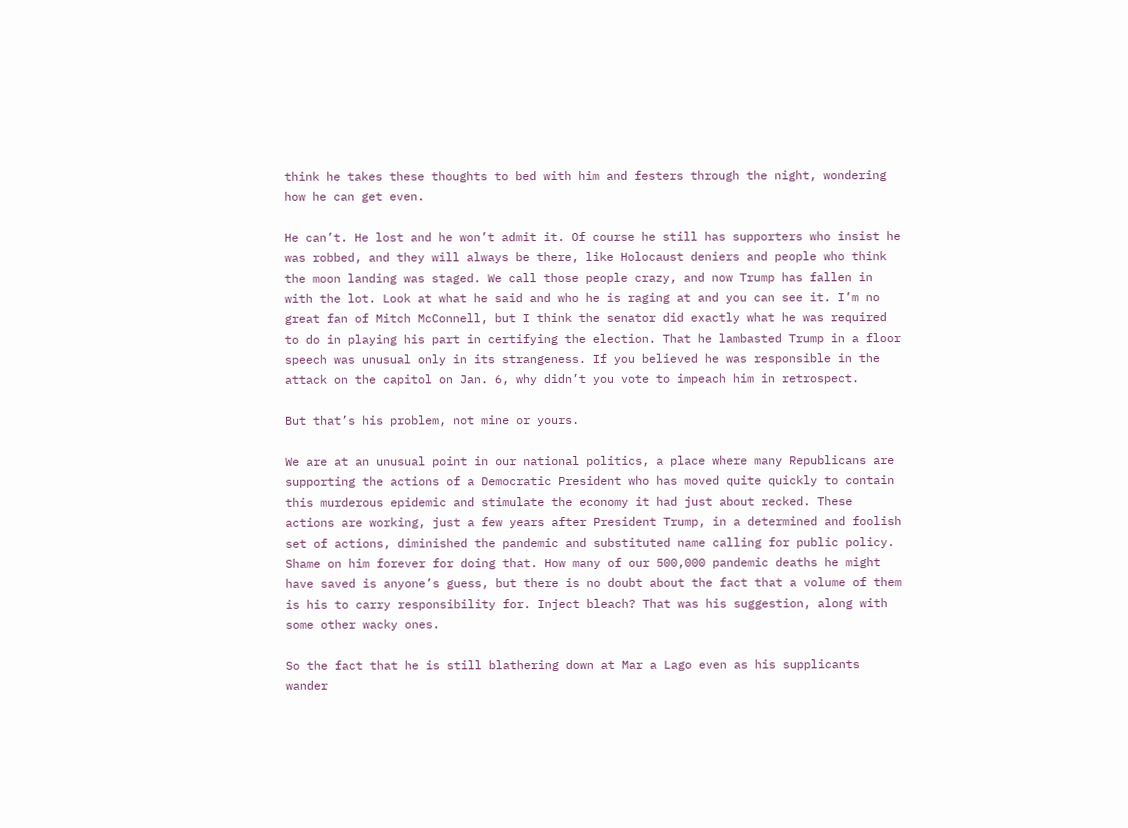think he takes these thoughts to bed with him and festers through the night, wondering how he can get even.

He can’t. He lost and he won’t admit it. Of course he still has supporters who insist he was robbed, and they will always be there, like Holocaust deniers and people who think the moon landing was staged. We call those people crazy, and now Trump has fallen in with the lot. Look at what he said and who he is raging at and you can see it. I’m no great fan of Mitch McConnell, but I think the senator did exactly what he was required to do in playing his part in certifying the election. That he lambasted Trump in a floor speech was unusual only in its strangeness. If you believed he was responsible in the attack on the capitol on Jan. 6, why didn’t you vote to impeach him in retrospect.

But that’s his problem, not mine or yours.

We are at an unusual point in our national politics, a place where many Republicans are supporting the actions of a Democratic President who has moved quite quickly to contain this murderous epidemic and stimulate the economy it had just about recked. These actions are working, just a few years after President Trump, in a determined and foolish set of actions, diminished the pandemic and substituted name calling for public policy. Shame on him forever for doing that. How many of our 500,000 pandemic deaths he might have saved is anyone’s guess, but there is no doubt about the fact that a volume of them is his to carry responsibility for. Inject bleach? That was his suggestion, along with some other wacky ones.

So the fact that he is still blathering down at Mar a Lago even as his supplicants wander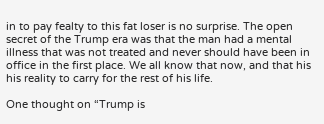in to pay fealty to this fat loser is no surprise. The open secret of the Trump era was that the man had a mental illness that was not treated and never should have been in office in the first place. We all know that now, and that his his reality to carry for the rest of his life.

One thought on “Trump is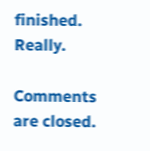finished. Really.

Comments are closed.